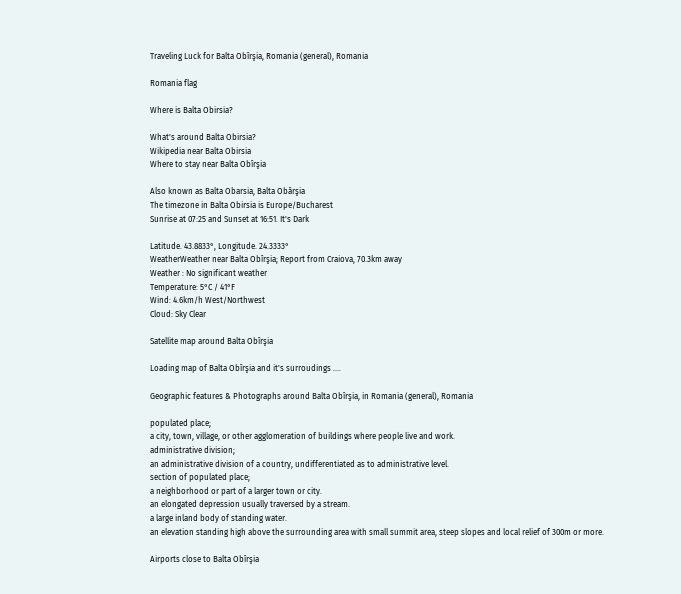Traveling Luck for Balta Obîrşia, Romania (general), Romania

Romania flag

Where is Balta Obirsia?

What's around Balta Obirsia?
Wikipedia near Balta Obirsia
Where to stay near Balta Obîrşia

Also known as Balta Obarsia, Balta Obârşia
The timezone in Balta Obirsia is Europe/Bucharest
Sunrise at 07:25 and Sunset at 16:51. It's Dark

Latitude. 43.8833°, Longitude. 24.3333°
WeatherWeather near Balta Obîrşia; Report from Craiova, 70.3km away
Weather : No significant weather
Temperature: 5°C / 41°F
Wind: 4.6km/h West/Northwest
Cloud: Sky Clear

Satellite map around Balta Obîrşia

Loading map of Balta Obîrşia and it's surroudings ....

Geographic features & Photographs around Balta Obîrşia, in Romania (general), Romania

populated place;
a city, town, village, or other agglomeration of buildings where people live and work.
administrative division;
an administrative division of a country, undifferentiated as to administrative level.
section of populated place;
a neighborhood or part of a larger town or city.
an elongated depression usually traversed by a stream.
a large inland body of standing water.
an elevation standing high above the surrounding area with small summit area, steep slopes and local relief of 300m or more.

Airports close to Balta Obîrşia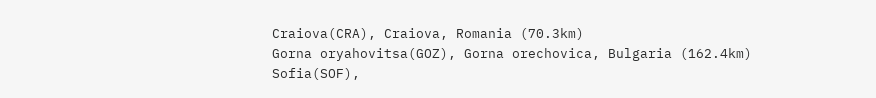Craiova(CRA), Craiova, Romania (70.3km)
Gorna oryahovitsa(GOZ), Gorna orechovica, Bulgaria (162.4km)
Sofia(SOF),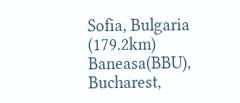Sofia, Bulgaria (179.2km)
Baneasa(BBU), Bucharest,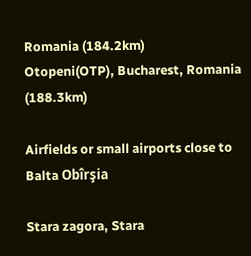Romania (184.2km)
Otopeni(OTP), Bucharest, Romania (188.3km)

Airfields or small airports close to Balta Obîrşia

Stara zagora, Stara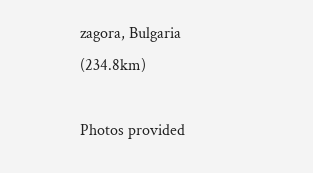zagora, Bulgaria (234.8km)

Photos provided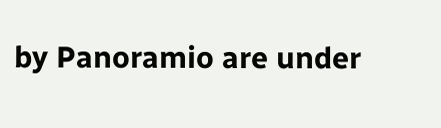by Panoramio are under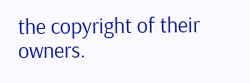the copyright of their owners.